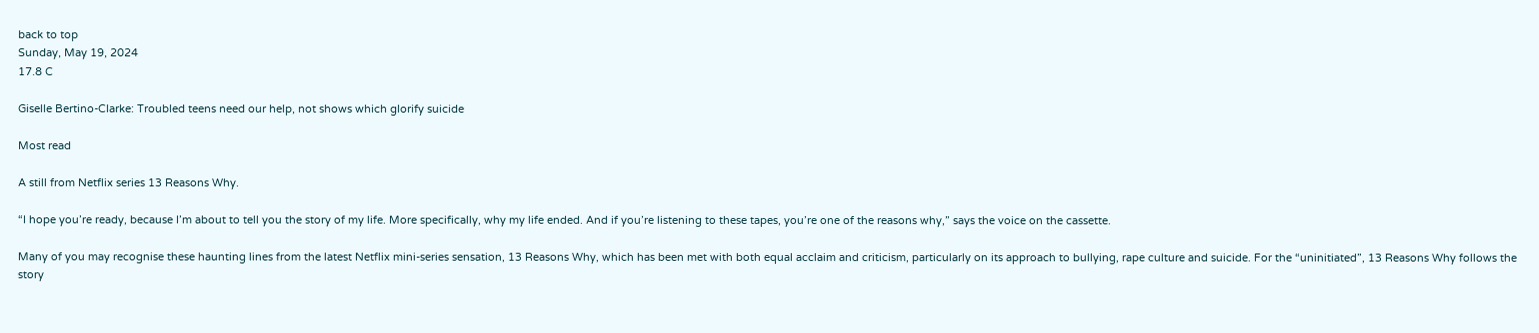back to top
Sunday, May 19, 2024
17.8 C

Giselle Bertino-Clarke: Troubled teens need our help, not shows which glorify suicide

Most read

A still from Netflix series 13 Reasons Why.

“I hope you’re ready, because I’m about to tell you the story of my life. More specifically, why my life ended. And if you’re listening to these tapes, you’re one of the reasons why,” says the voice on the cassette.

Many of you may recognise these haunting lines from the latest Netflix mini-series sensation, 13 Reasons Why, which has been met with both equal acclaim and criticism, particularly on its approach to bullying, rape culture and suicide. For the “uninitiated”, 13 Reasons Why follows the story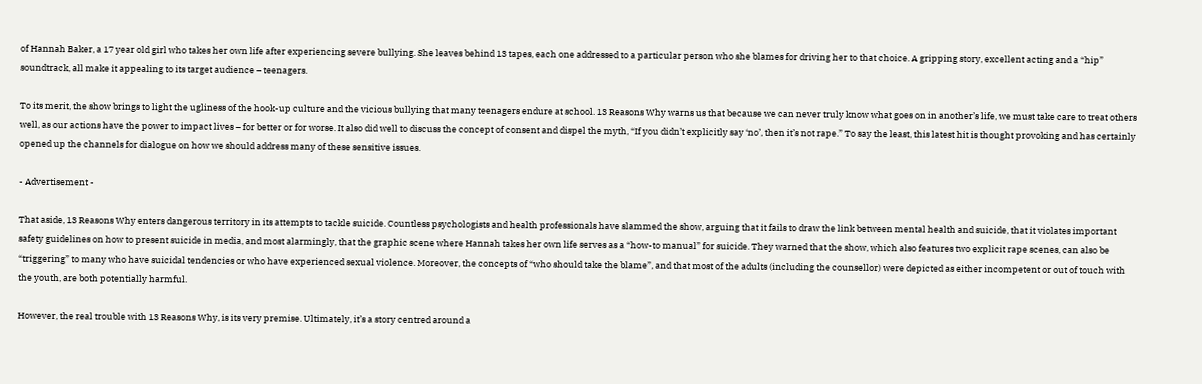of Hannah Baker, a 17 year old girl who takes her own life after experiencing severe bullying. She leaves behind 13 tapes, each one addressed to a particular person who she blames for driving her to that choice. A gripping story, excellent acting and a “hip” soundtrack, all make it appealing to its target audience – teenagers.

To its merit, the show brings to light the ugliness of the hook-up culture and the vicious bullying that many teenagers endure at school. 13 Reasons Why warns us that because we can never truly know what goes on in another’s life, we must take care to treat others well, as our actions have the power to impact lives – for better or for worse. It also did well to discuss the concept of consent and dispel the myth, “If you didn’t explicitly say ‘no’, then it’s not rape.” To say the least, this latest hit is thought provoking and has certainly opened up the channels for dialogue on how we should address many of these sensitive issues.

- Advertisement -

That aside, 13 Reasons Why enters dangerous territory in its attempts to tackle suicide. Countless psychologists and health professionals have slammed the show, arguing that it fails to draw the link between mental health and suicide, that it violates important safety guidelines on how to present suicide in media, and most alarmingly, that the graphic scene where Hannah takes her own life serves as a “how-to manual” for suicide. They warned that the show, which also features two explicit rape scenes, can also be “triggering” to many who have suicidal tendencies or who have experienced sexual violence. Moreover, the concepts of “who should take the blame”, and that most of the adults (including the counsellor) were depicted as either incompetent or out of touch with the youth, are both potentially harmful.

However, the real trouble with 13 Reasons Why, is its very premise. Ultimately, it’s a story centred around a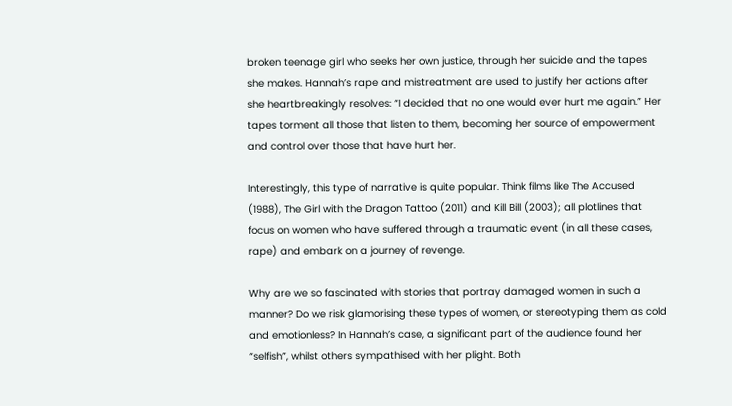broken teenage girl who seeks her own justice, through her suicide and the tapes she makes. Hannah’s rape and mistreatment are used to justify her actions after she heartbreakingly resolves: “I decided that no one would ever hurt me again.” Her tapes torment all those that listen to them, becoming her source of empowerment and control over those that have hurt her.

Interestingly, this type of narrative is quite popular. Think films like The Accused (1988), The Girl with the Dragon Tattoo (2011) and Kill Bill (2003); all plotlines that focus on women who have suffered through a traumatic event (in all these cases, rape) and embark on a journey of revenge.

Why are we so fascinated with stories that portray damaged women in such a manner? Do we risk glamorising these types of women, or stereotyping them as cold and emotionless? In Hannah’s case, a significant part of the audience found her “selfish”, whilst others sympathised with her plight. Both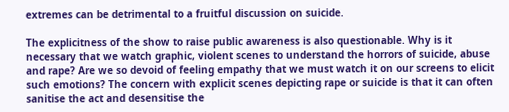extremes can be detrimental to a fruitful discussion on suicide.

The explicitness of the show to raise public awareness is also questionable. Why is it necessary that we watch graphic, violent scenes to understand the horrors of suicide, abuse and rape? Are we so devoid of feeling empathy that we must watch it on our screens to elicit such emotions? The concern with explicit scenes depicting rape or suicide is that it can often sanitise the act and desensitise the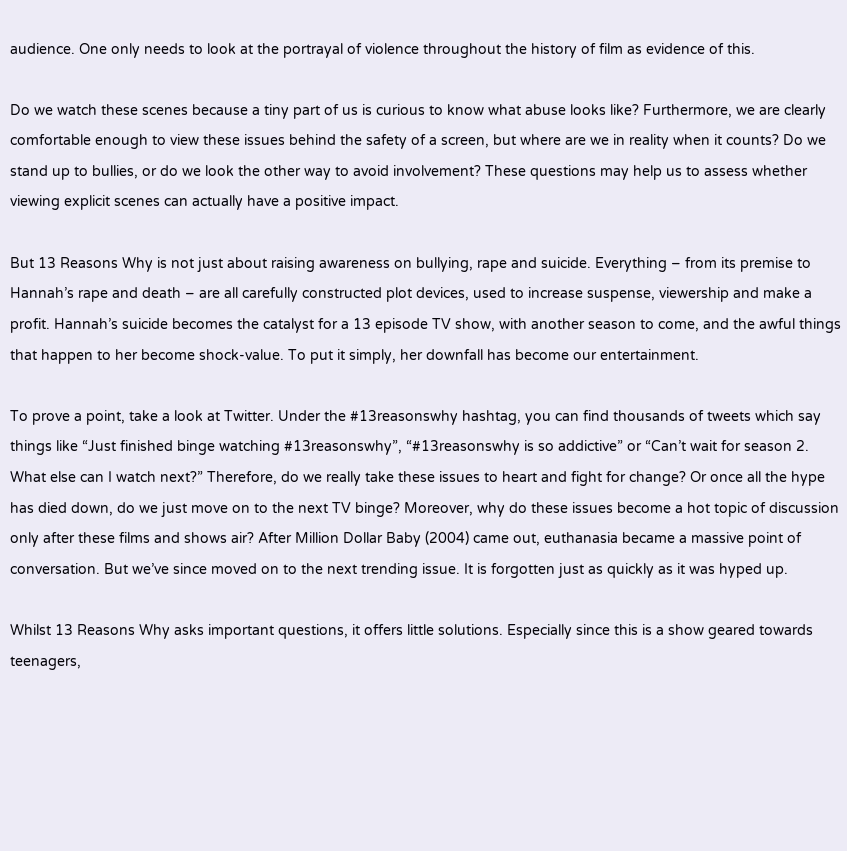audience. One only needs to look at the portrayal of violence throughout the history of film as evidence of this.

Do we watch these scenes because a tiny part of us is curious to know what abuse looks like? Furthermore, we are clearly comfortable enough to view these issues behind the safety of a screen, but where are we in reality when it counts? Do we stand up to bullies, or do we look the other way to avoid involvement? These questions may help us to assess whether viewing explicit scenes can actually have a positive impact.

But 13 Reasons Why is not just about raising awareness on bullying, rape and suicide. Everything – from its premise to Hannah’s rape and death – are all carefully constructed plot devices, used to increase suspense, viewership and make a profit. Hannah’s suicide becomes the catalyst for a 13 episode TV show, with another season to come, and the awful things that happen to her become shock-value. To put it simply, her downfall has become our entertainment.

To prove a point, take a look at Twitter. Under the #13reasonswhy hashtag, you can find thousands of tweets which say things like “Just finished binge watching #13reasonswhy”, “#13reasonswhy is so addictive” or “Can’t wait for season 2. What else can I watch next?” Therefore, do we really take these issues to heart and fight for change? Or once all the hype has died down, do we just move on to the next TV binge? Moreover, why do these issues become a hot topic of discussion only after these films and shows air? After Million Dollar Baby (2004) came out, euthanasia became a massive point of conversation. But we’ve since moved on to the next trending issue. It is forgotten just as quickly as it was hyped up.

Whilst 13 Reasons Why asks important questions, it offers little solutions. Especially since this is a show geared towards teenagers,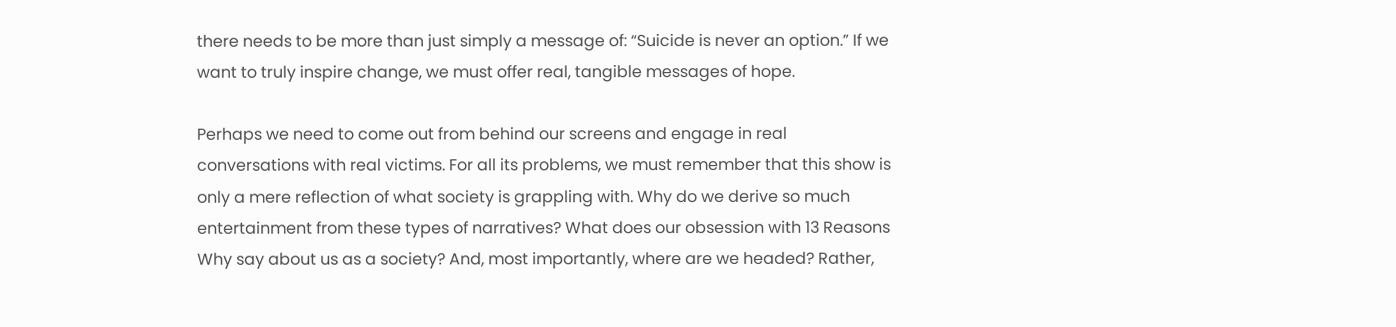there needs to be more than just simply a message of: “Suicide is never an option.” If we want to truly inspire change, we must offer real, tangible messages of hope.

Perhaps we need to come out from behind our screens and engage in real conversations with real victims. For all its problems, we must remember that this show is only a mere reflection of what society is grappling with. Why do we derive so much entertainment from these types of narratives? What does our obsession with 13 Reasons Why say about us as a society? And, most importantly, where are we headed? Rather,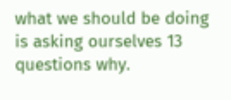what we should be doing is asking ourselves 13 questions why.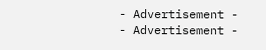- Advertisement -
- Advertisement -